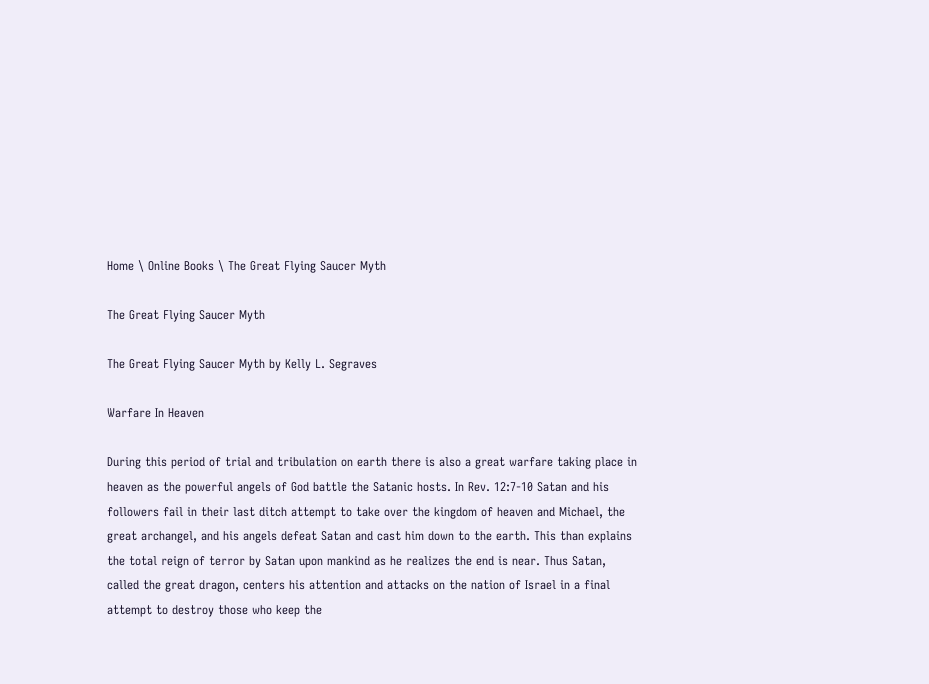Home \ Online Books \ The Great Flying Saucer Myth

The Great Flying Saucer Myth

The Great Flying Saucer Myth by Kelly L. Segraves

Warfare In Heaven

During this period of trial and tribulation on earth there is also a great warfare taking place in heaven as the powerful angels of God battle the Satanic hosts. In Rev. 12:7-10 Satan and his followers fail in their last ditch attempt to take over the kingdom of heaven and Michael, the great archangel, and his angels defeat Satan and cast him down to the earth. This than explains the total reign of terror by Satan upon mankind as he realizes the end is near. Thus Satan, called the great dragon, centers his attention and attacks on the nation of Israel in a final attempt to destroy those who keep the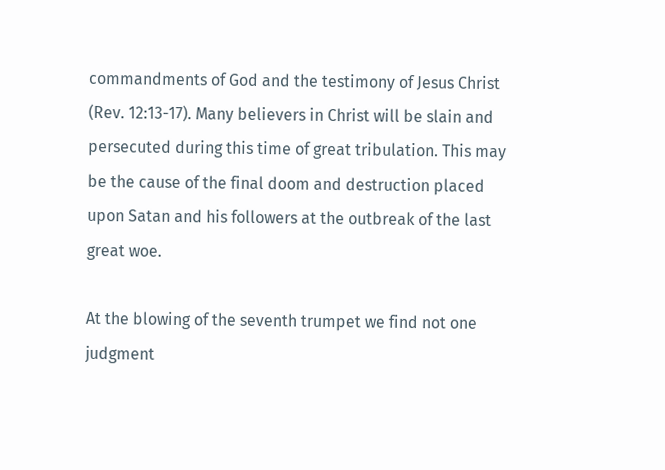commandments of God and the testimony of Jesus Christ (Rev. 12:13-17). Many believers in Christ will be slain and persecuted during this time of great tribulation. This may be the cause of the final doom and destruction placed upon Satan and his followers at the outbreak of the last great woe.

At the blowing of the seventh trumpet we find not one judgment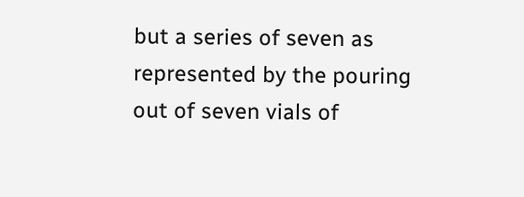but a series of seven as represented by the pouring out of seven vials of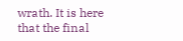wrath. It is here that the final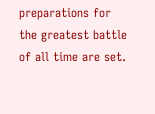preparations for the greatest battle of all time are set.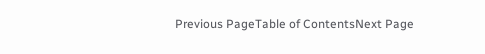Previous PageTable of ContentsNext Page